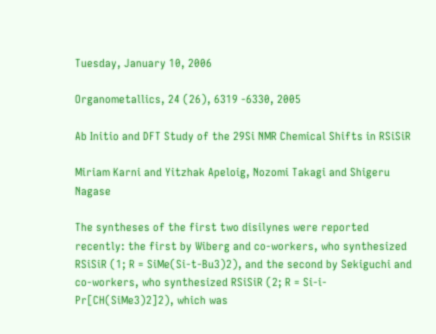Tuesday, January 10, 2006

Organometallics, 24 (26), 6319 -6330, 2005

Ab Initio and DFT Study of the 29Si NMR Chemical Shifts in RSiSiR

Miriam Karni and Yitzhak Apeloig, Nozomi Takagi and Shigeru Nagase

The syntheses of the first two disilynes were reported recently: the first by Wiberg and co-workers, who synthesized RSiSiR (1; R = SiMe(Si-t-Bu3)2), and the second by Sekiguchi and co-workers, who synthesized RSiSiR (2; R = Si-i-Pr[CH(SiMe3)2]2), which was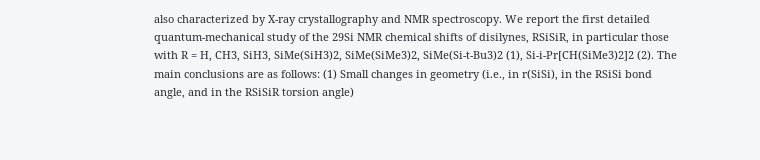also characterized by X-ray crystallography and NMR spectroscopy. We report the first detailed quantum-mechanical study of the 29Si NMR chemical shifts of disilynes, RSiSiR, in particular those with R = H, CH3, SiH3, SiMe(SiH3)2, SiMe(SiMe3)2, SiMe(Si-t-Bu3)2 (1), Si-i-Pr[CH(SiMe3)2]2 (2). The main conclusions are as follows: (1) Small changes in geometry (i.e., in r(SiSi), in the RSiSi bond angle, and in the RSiSiR torsion angle)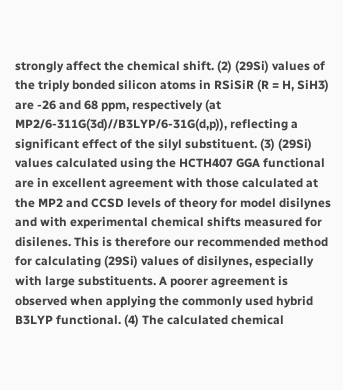strongly affect the chemical shift. (2) (29Si) values of the triply bonded silicon atoms in RSiSiR (R = H, SiH3) are -26 and 68 ppm, respectively (at MP2/6-311G(3d)//B3LYP/6-31G(d,p)), reflecting a significant effect of the silyl substituent. (3) (29Si) values calculated using the HCTH407 GGA functional are in excellent agreement with those calculated at the MP2 and CCSD levels of theory for model disilynes and with experimental chemical shifts measured for disilenes. This is therefore our recommended method for calculating (29Si) values of disilynes, especially with large substituents. A poorer agreement is observed when applying the commonly used hybrid B3LYP functional. (4) The calculated chemical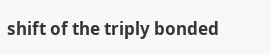shift of the triply bonded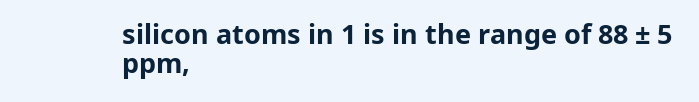silicon atoms in 1 is in the range of 88 ± 5 ppm,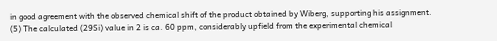in good agreement with the observed chemical shift of the product obtained by Wiberg, supporting his assignment. (5) The calculated (29Si) value in 2 is ca. 60 ppm, considerably upfield from the experimental chemical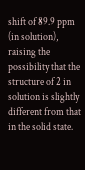shift of 89.9 ppm (in solution), raising the possibility that the structure of 2 in solution is slightly different from that in the solid state.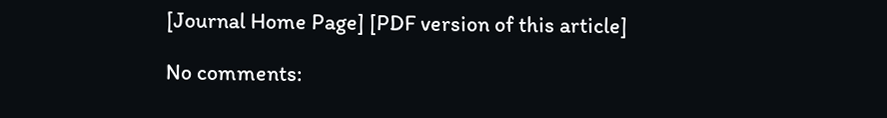[Journal Home Page] [PDF version of this article]

No comments: